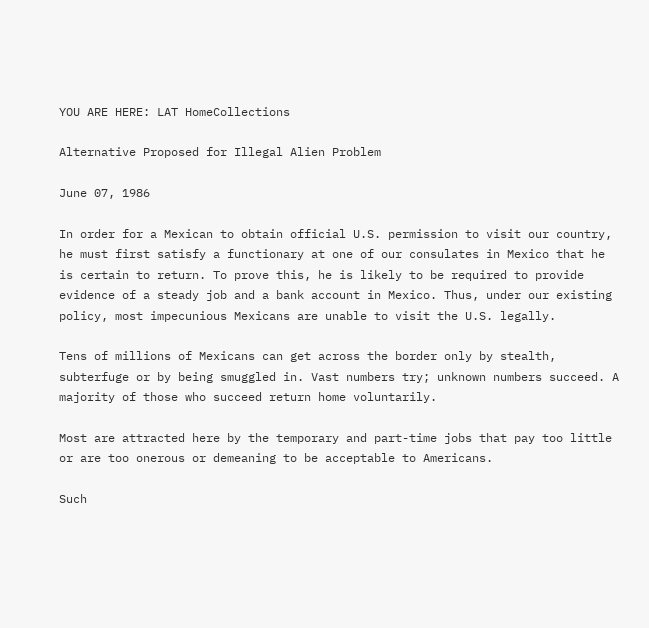YOU ARE HERE: LAT HomeCollections

Alternative Proposed for Illegal Alien Problem

June 07, 1986

In order for a Mexican to obtain official U.S. permission to visit our country, he must first satisfy a functionary at one of our consulates in Mexico that he is certain to return. To prove this, he is likely to be required to provide evidence of a steady job and a bank account in Mexico. Thus, under our existing policy, most impecunious Mexicans are unable to visit the U.S. legally.

Tens of millions of Mexicans can get across the border only by stealth, subterfuge or by being smuggled in. Vast numbers try; unknown numbers succeed. A majority of those who succeed return home voluntarily.

Most are attracted here by the temporary and part-time jobs that pay too little or are too onerous or demeaning to be acceptable to Americans.

Such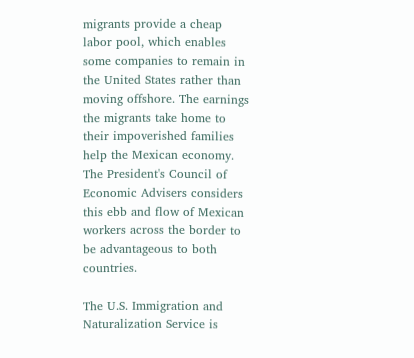migrants provide a cheap labor pool, which enables some companies to remain in the United States rather than moving offshore. The earnings the migrants take home to their impoverished families help the Mexican economy. The President's Council of Economic Advisers considers this ebb and flow of Mexican workers across the border to be advantageous to both countries.

The U.S. Immigration and Naturalization Service is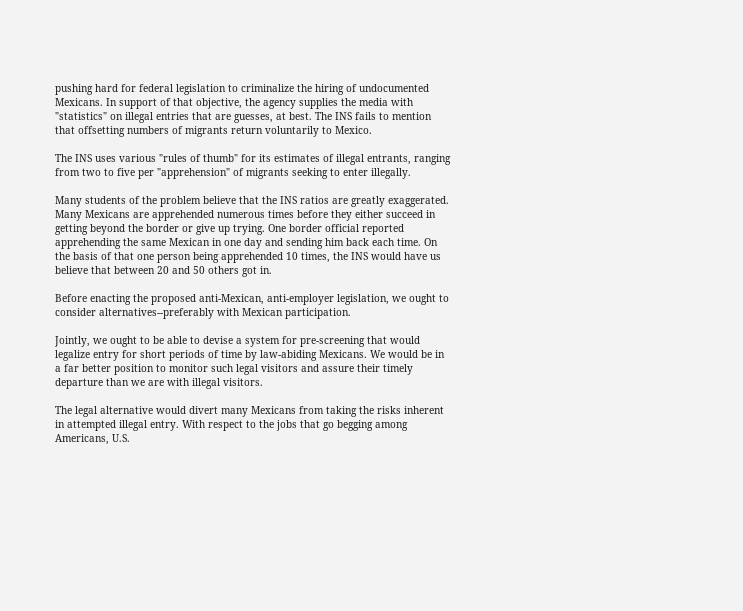pushing hard for federal legislation to criminalize the hiring of undocumented Mexicans. In support of that objective, the agency supplies the media with "statistics" on illegal entries that are guesses, at best. The INS fails to mention that offsetting numbers of migrants return voluntarily to Mexico.

The INS uses various "rules of thumb" for its estimates of illegal entrants, ranging from two to five per "apprehension" of migrants seeking to enter illegally.

Many students of the problem believe that the INS ratios are greatly exaggerated. Many Mexicans are apprehended numerous times before they either succeed in getting beyond the border or give up trying. One border official reported apprehending the same Mexican in one day and sending him back each time. On the basis of that one person being apprehended 10 times, the INS would have us believe that between 20 and 50 others got in.

Before enacting the proposed anti-Mexican, anti-employer legislation, we ought to consider alternatives--preferably with Mexican participation.

Jointly, we ought to be able to devise a system for pre-screening that would legalize entry for short periods of time by law-abiding Mexicans. We would be in a far better position to monitor such legal visitors and assure their timely departure than we are with illegal visitors.

The legal alternative would divert many Mexicans from taking the risks inherent in attempted illegal entry. With respect to the jobs that go begging among Americans, U.S.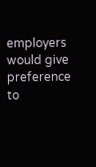employers would give preference to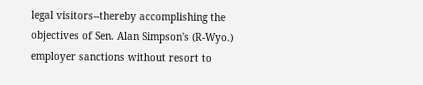legal visitors--thereby accomplishing the objectives of Sen. Alan Simpson's (R-Wyo.) employer sanctions without resort to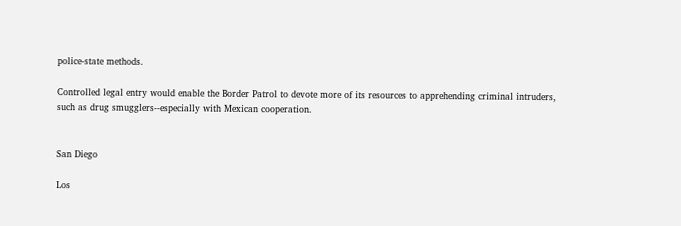police-state methods.

Controlled legal entry would enable the Border Patrol to devote more of its resources to apprehending criminal intruders, such as drug smugglers--especially with Mexican cooperation.


San Diego

Los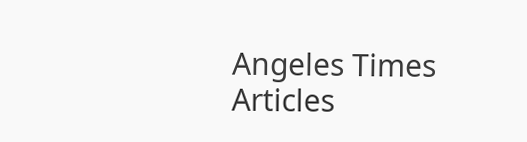Angeles Times Articles